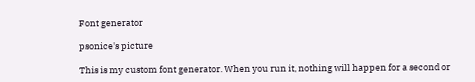Font generator

psonice's picture

This is my custom font generator. When you run it, nothing will happen for a second or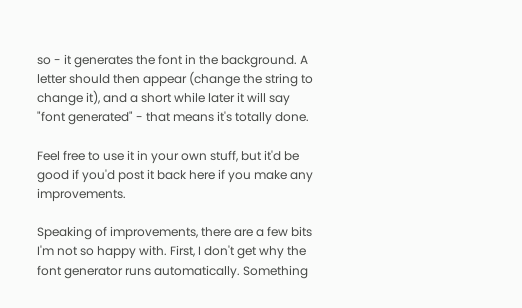so - it generates the font in the background. A letter should then appear (change the string to change it), and a short while later it will say "font generated" - that means it's totally done.

Feel free to use it in your own stuff, but it'd be good if you'd post it back here if you make any improvements.

Speaking of improvements, there are a few bits I'm not so happy with. First, I don't get why the font generator runs automatically. Something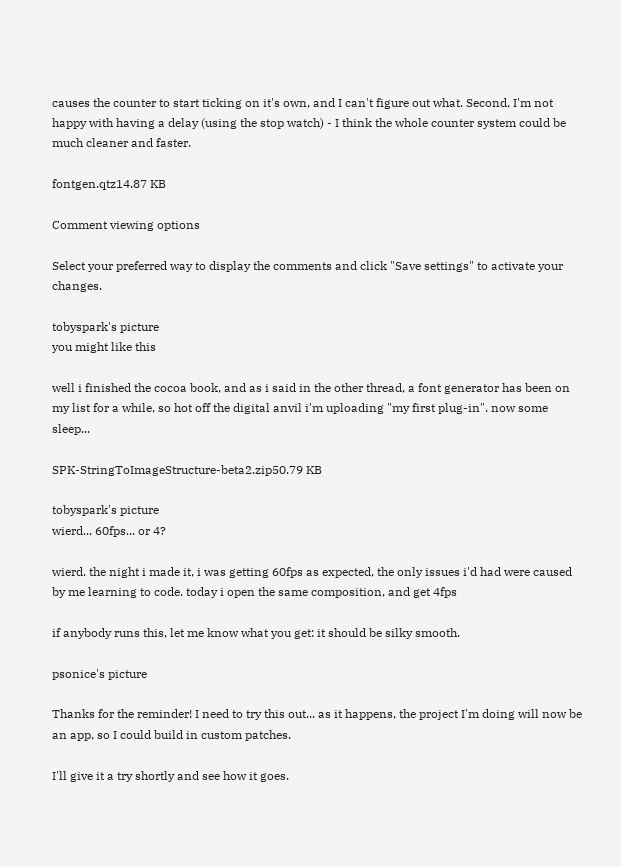causes the counter to start ticking on it's own, and I can't figure out what. Second, I'm not happy with having a delay (using the stop watch) - I think the whole counter system could be much cleaner and faster.

fontgen.qtz14.87 KB

Comment viewing options

Select your preferred way to display the comments and click "Save settings" to activate your changes.

tobyspark's picture
you might like this

well i finished the cocoa book, and as i said in the other thread, a font generator has been on my list for a while, so hot off the digital anvil i'm uploading "my first plug-in". now some sleep...

SPK-StringToImageStructure-beta2.zip50.79 KB

tobyspark's picture
wierd... 60fps... or 4?

wierd. the night i made it, i was getting 60fps as expected, the only issues i'd had were caused by me learning to code. today i open the same composition, and get 4fps

if anybody runs this, let me know what you get: it should be silky smooth.

psonice's picture

Thanks for the reminder! I need to try this out... as it happens, the project I'm doing will now be an app, so I could build in custom patches.

I'll give it a try shortly and see how it goes.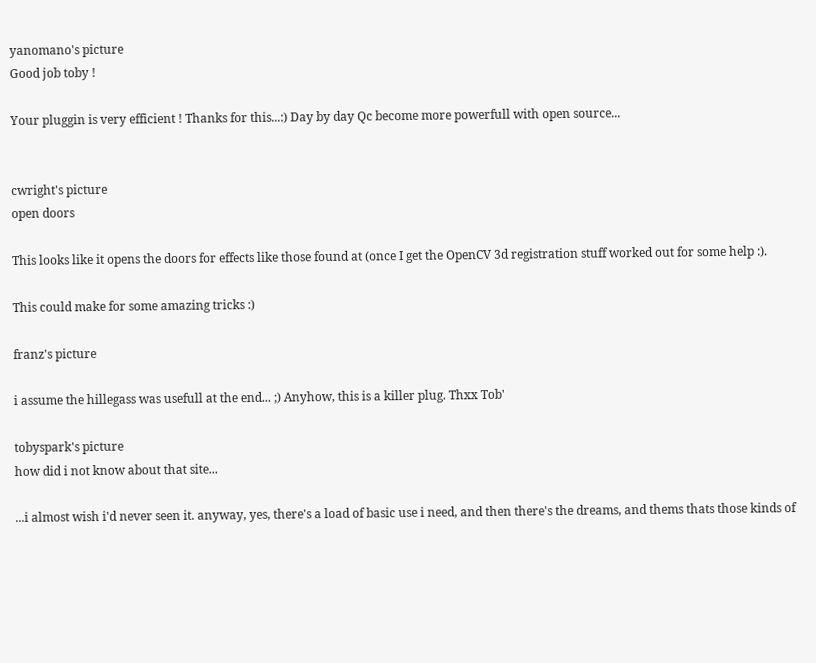yanomano's picture
Good job toby !

Your pluggin is very efficient ! Thanks for this...:) Day by day Qc become more powerfull with open source...


cwright's picture
open doors

This looks like it opens the doors for effects like those found at (once I get the OpenCV 3d registration stuff worked out for some help :).

This could make for some amazing tricks :)

franz's picture

i assume the hillegass was usefull at the end... ;) Anyhow, this is a killer plug. Thxx Tob'

tobyspark's picture
how did i not know about that site...

...i almost wish i'd never seen it. anyway, yes, there's a load of basic use i need, and then there's the dreams, and thems thats those kinds of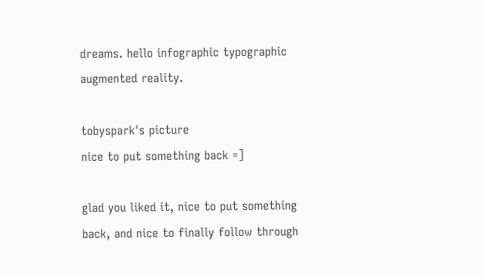dreams. hello infographic typographic augmented reality.

tobyspark's picture
nice to put something back =]

glad you liked it, nice to put something back, and nice to finally follow through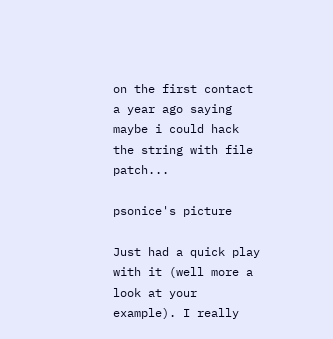on the first contact a year ago saying maybe i could hack the string with file patch...

psonice's picture

Just had a quick play with it (well more a look at your example). I really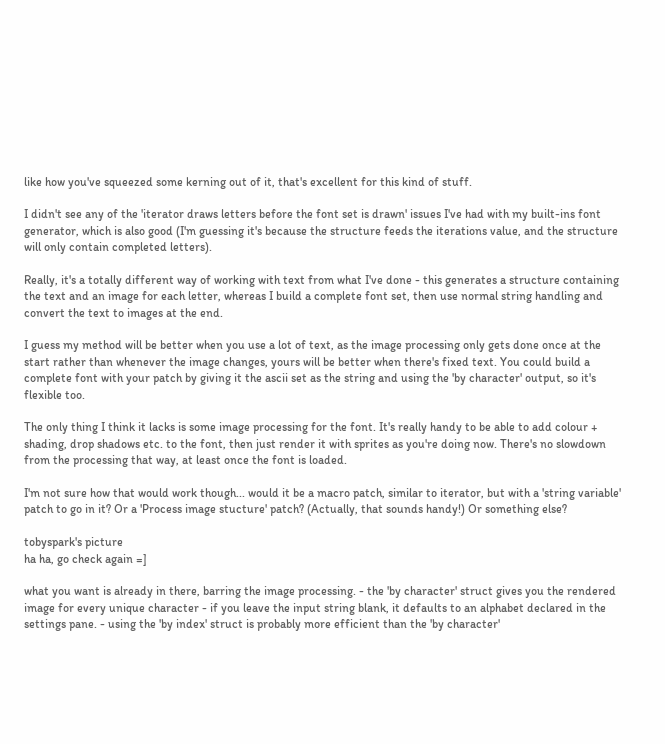like how you've squeezed some kerning out of it, that's excellent for this kind of stuff.

I didn't see any of the 'iterator draws letters before the font set is drawn' issues I've had with my built-ins font generator, which is also good (I'm guessing it's because the structure feeds the iterations value, and the structure will only contain completed letters).

Really, it's a totally different way of working with text from what I've done - this generates a structure containing the text and an image for each letter, whereas I build a complete font set, then use normal string handling and convert the text to images at the end.

I guess my method will be better when you use a lot of text, as the image processing only gets done once at the start rather than whenever the image changes, yours will be better when there's fixed text. You could build a complete font with your patch by giving it the ascii set as the string and using the 'by character' output, so it's flexible too.

The only thing I think it lacks is some image processing for the font. It's really handy to be able to add colour + shading, drop shadows etc. to the font, then just render it with sprites as you're doing now. There's no slowdown from the processing that way, at least once the font is loaded.

I'm not sure how that would work though... would it be a macro patch, similar to iterator, but with a 'string variable' patch to go in it? Or a 'Process image stucture' patch? (Actually, that sounds handy!) Or something else?

tobyspark's picture
ha ha, go check again =]

what you want is already in there, barring the image processing. - the 'by character' struct gives you the rendered image for every unique character - if you leave the input string blank, it defaults to an alphabet declared in the settings pane. - using the 'by index' struct is probably more efficient than the 'by character'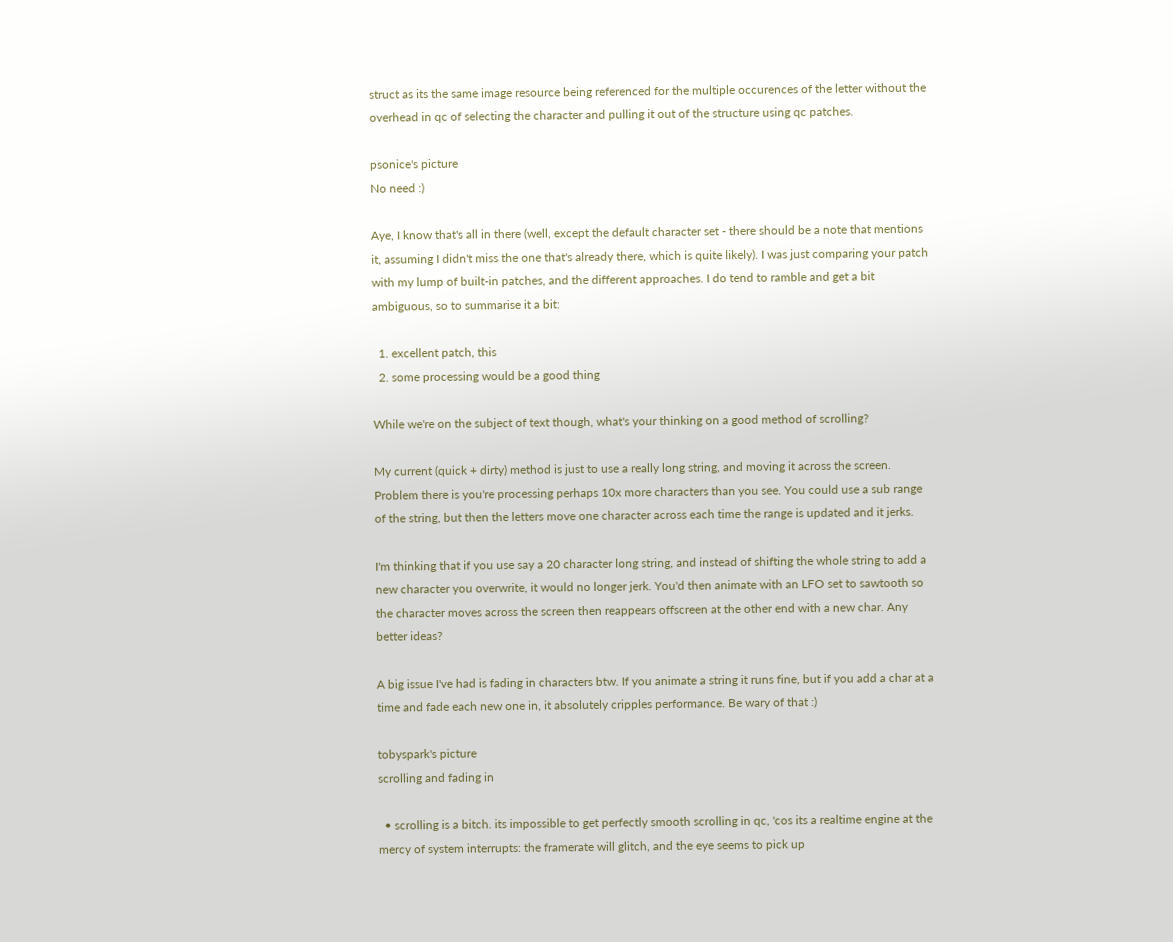struct as its the same image resource being referenced for the multiple occurences of the letter without the overhead in qc of selecting the character and pulling it out of the structure using qc patches.

psonice's picture
No need :)

Aye, I know that's all in there (well, except the default character set - there should be a note that mentions it, assuming I didn't miss the one that's already there, which is quite likely). I was just comparing your patch with my lump of built-in patches, and the different approaches. I do tend to ramble and get a bit ambiguous, so to summarise it a bit:

  1. excellent patch, this
  2. some processing would be a good thing

While we're on the subject of text though, what's your thinking on a good method of scrolling?

My current (quick + dirty) method is just to use a really long string, and moving it across the screen. Problem there is you're processing perhaps 10x more characters than you see. You could use a sub range of the string, but then the letters move one character across each time the range is updated and it jerks.

I'm thinking that if you use say a 20 character long string, and instead of shifting the whole string to add a new character you overwrite, it would no longer jerk. You'd then animate with an LFO set to sawtooth so the character moves across the screen then reappears offscreen at the other end with a new char. Any better ideas?

A big issue I've had is fading in characters btw. If you animate a string it runs fine, but if you add a char at a time and fade each new one in, it absolutely cripples performance. Be wary of that :)

tobyspark's picture
scrolling and fading in

  • scrolling is a bitch. its impossible to get perfectly smooth scrolling in qc, 'cos its a realtime engine at the mercy of system interrupts: the framerate will glitch, and the eye seems to pick up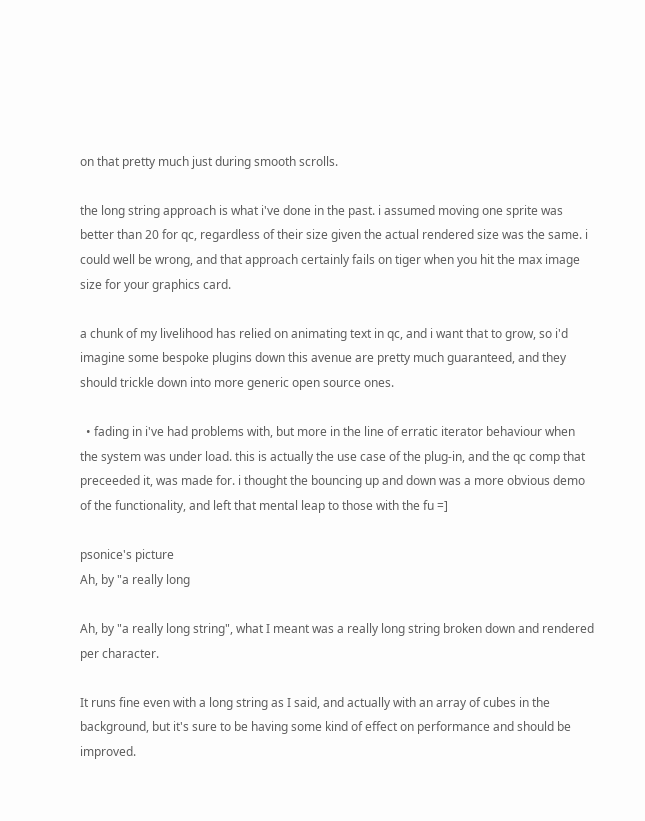on that pretty much just during smooth scrolls.

the long string approach is what i've done in the past. i assumed moving one sprite was better than 20 for qc, regardless of their size given the actual rendered size was the same. i could well be wrong, and that approach certainly fails on tiger when you hit the max image size for your graphics card.

a chunk of my livelihood has relied on animating text in qc, and i want that to grow, so i'd imagine some bespoke plugins down this avenue are pretty much guaranteed, and they should trickle down into more generic open source ones.

  • fading in i've had problems with, but more in the line of erratic iterator behaviour when the system was under load. this is actually the use case of the plug-in, and the qc comp that preceeded it, was made for. i thought the bouncing up and down was a more obvious demo of the functionality, and left that mental leap to those with the fu =]

psonice's picture
Ah, by "a really long

Ah, by "a really long string", what I meant was a really long string broken down and rendered per character.

It runs fine even with a long string as I said, and actually with an array of cubes in the background, but it's sure to be having some kind of effect on performance and should be improved.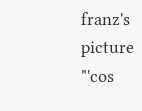franz's picture
"'cos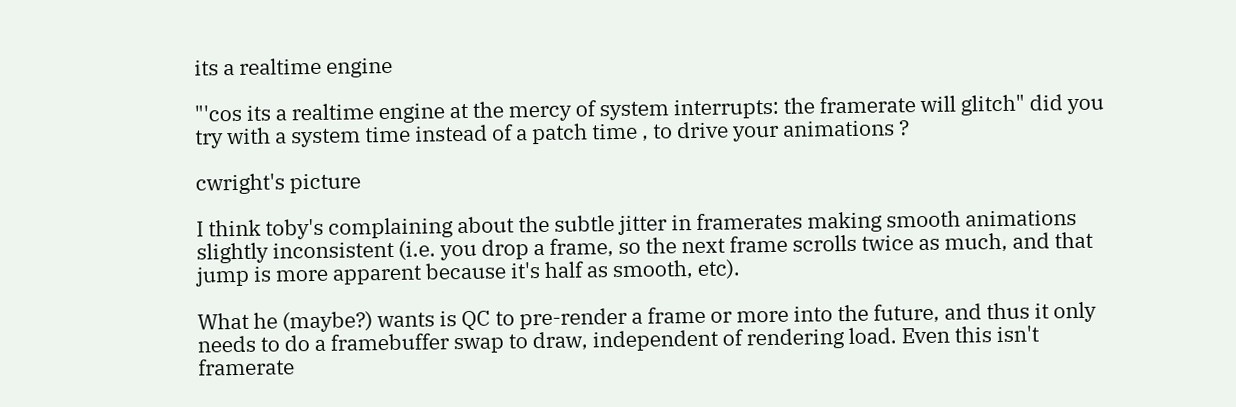its a realtime engine

"'cos its a realtime engine at the mercy of system interrupts: the framerate will glitch" did you try with a system time instead of a patch time , to drive your animations ?

cwright's picture

I think toby's complaining about the subtle jitter in framerates making smooth animations slightly inconsistent (i.e. you drop a frame, so the next frame scrolls twice as much, and that jump is more apparent because it's half as smooth, etc).

What he (maybe?) wants is QC to pre-render a frame or more into the future, and thus it only needs to do a framebuffer swap to draw, independent of rendering load. Even this isn't framerate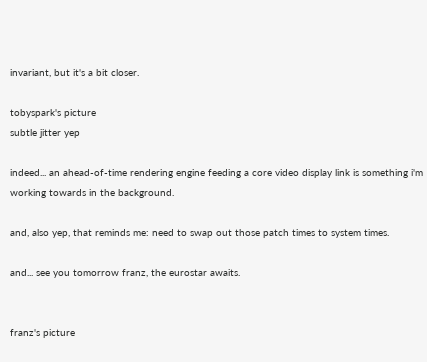invariant, but it's a bit closer.

tobyspark's picture
subtle jitter yep

indeed... an ahead-of-time rendering engine feeding a core video display link is something i'm working towards in the background.

and, also yep, that reminds me: need to swap out those patch times to system times.

and... see you tomorrow franz, the eurostar awaits.


franz's picture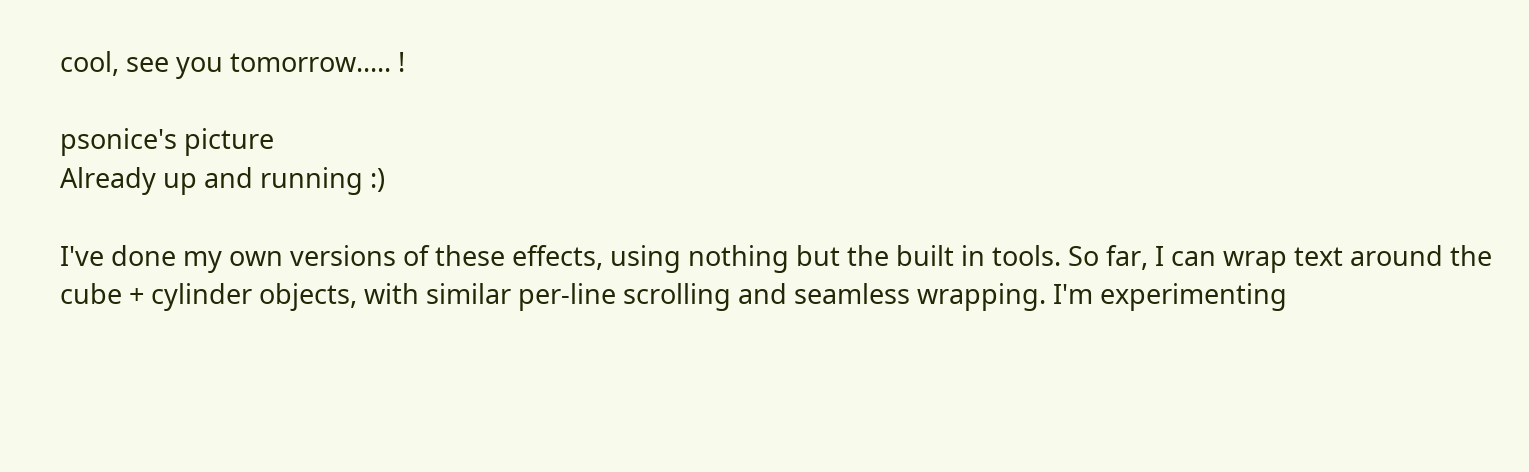cool, see you tomorrow..... !

psonice's picture
Already up and running :)

I've done my own versions of these effects, using nothing but the built in tools. So far, I can wrap text around the cube + cylinder objects, with similar per-line scrolling and seamless wrapping. I'm experimenting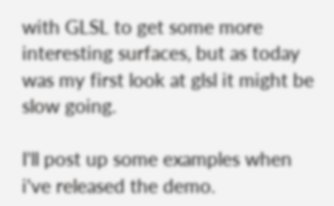with GLSL to get some more interesting surfaces, but as today was my first look at glsl it might be slow going.

I'll post up some examples when i've released the demo.